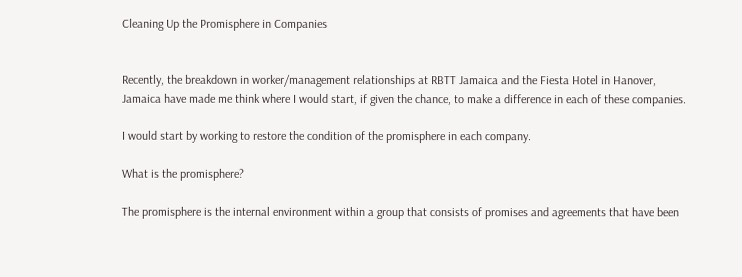Cleaning Up the Promisphere in Companies


Recently, the breakdown in worker/management relationships at RBTT Jamaica and the Fiesta Hotel in Hanover, Jamaica have made me think where I would start, if given the chance, to make a difference in each of these companies.

I would start by working to restore the condition of the promisphere in each company.

What is the promisphere?

The promisphere is the internal environment within a group that consists of promises and agreements that have been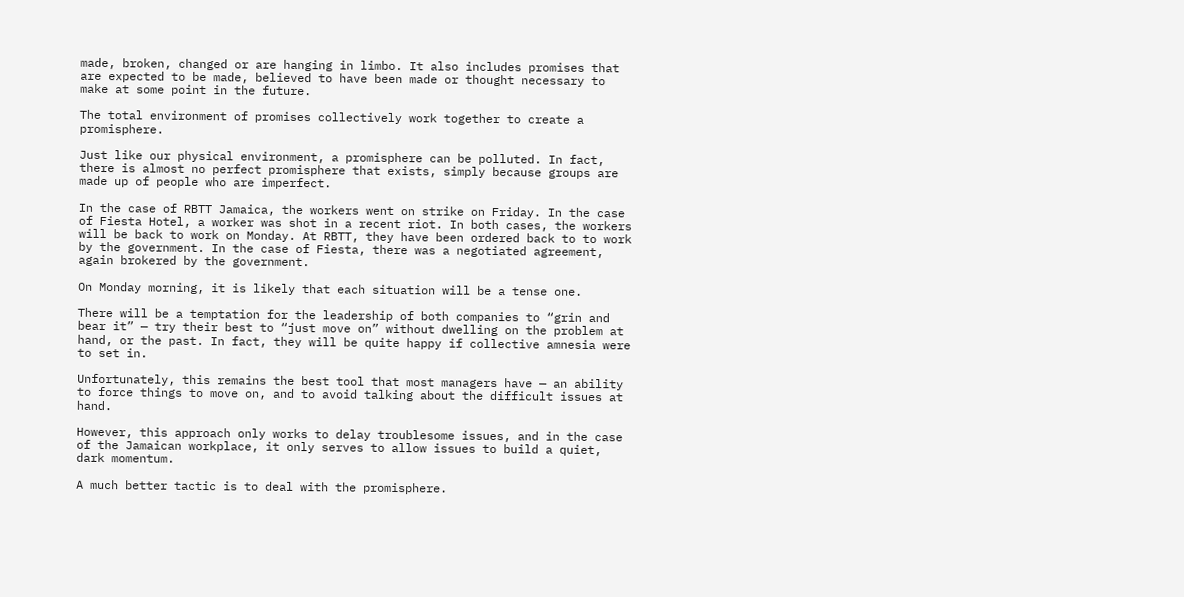made, broken, changed or are hanging in limbo. It also includes promises that are expected to be made, believed to have been made or thought necessary to make at some point in the future.

The total environment of promises collectively work together to create a promisphere.

Just like our physical environment, a promisphere can be polluted. In fact, there is almost no perfect promisphere that exists, simply because groups are made up of people who are imperfect.

In the case of RBTT Jamaica, the workers went on strike on Friday. In the case of Fiesta Hotel, a worker was shot in a recent riot. In both cases, the workers will be back to work on Monday. At RBTT, they have been ordered back to to work by the government. In the case of Fiesta, there was a negotiated agreement, again brokered by the government.

On Monday morning, it is likely that each situation will be a tense one.

There will be a temptation for the leadership of both companies to “grin and bear it” — try their best to “just move on” without dwelling on the problem at hand, or the past. In fact, they will be quite happy if collective amnesia were to set in.

Unfortunately, this remains the best tool that most managers have — an ability to force things to move on, and to avoid talking about the difficult issues at hand.

However, this approach only works to delay troublesome issues, and in the case of the Jamaican workplace, it only serves to allow issues to build a quiet, dark momentum.

A much better tactic is to deal with the promisphere.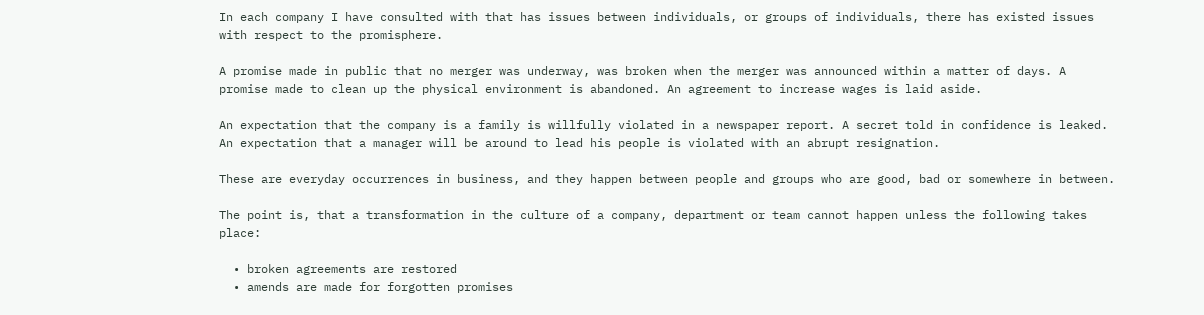In each company I have consulted with that has issues between individuals, or groups of individuals, there has existed issues with respect to the promisphere.

A promise made in public that no merger was underway, was broken when the merger was announced within a matter of days. A promise made to clean up the physical environment is abandoned. An agreement to increase wages is laid aside.

An expectation that the company is a family is willfully violated in a newspaper report. A secret told in confidence is leaked. An expectation that a manager will be around to lead his people is violated with an abrupt resignation.

These are everyday occurrences in business, and they happen between people and groups who are good, bad or somewhere in between.

The point is, that a transformation in the culture of a company, department or team cannot happen unless the following takes place:

  • broken agreements are restored
  • amends are made for forgotten promises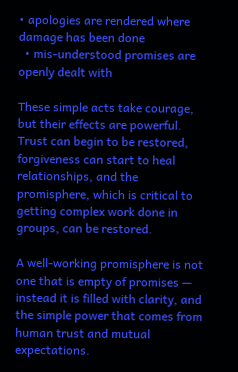• apologies are rendered where damage has been done
  • mis-understood promises are openly dealt with

These simple acts take courage, but their effects are powerful. Trust can begin to be restored, forgiveness can start to heal relationships, and the promisphere, which is critical to getting complex work done in groups, can be restored.

A well-working promisphere is not one that is empty of promises — instead it is filled with clarity, and the simple power that comes from human trust and mutual expectations.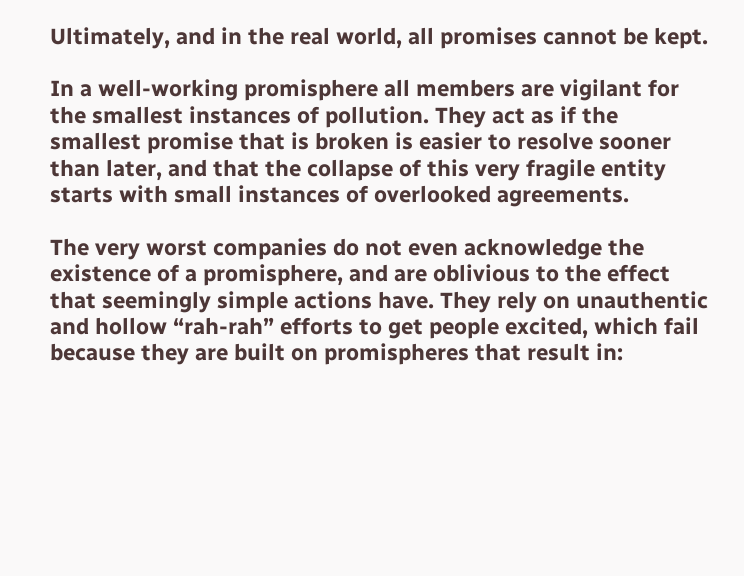Ultimately, and in the real world, all promises cannot be kept.

In a well-working promisphere all members are vigilant for the smallest instances of pollution. They act as if the smallest promise that is broken is easier to resolve sooner than later, and that the collapse of this very fragile entity starts with small instances of overlooked agreements.

The very worst companies do not even acknowledge the existence of a promisphere, and are oblivious to the effect that seemingly simple actions have. They rely on unauthentic and hollow “rah-rah” efforts to get people excited, which fail because they are built on promispheres that result in: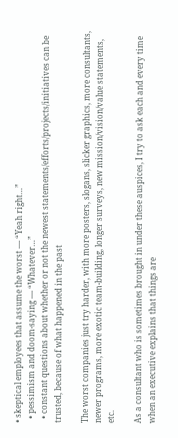• skeptical employees that assume the worst — “Yeah right…”
  • pessimism and doom-saying — “Whatever…”
  • constant questions about whether or not the newest statements/efforts/projects/initiatives can be trusted, because of what happened in the past

The worst companies just try harder, with more posters, slogans, slicker graphics, more consultants, newer programs, more exotic team-building, longer surveys, new mission/vision/value statements, etc.

As a consultant who is sometimes brought in under these auspices, I try to ask each and every time when an executive explains that things are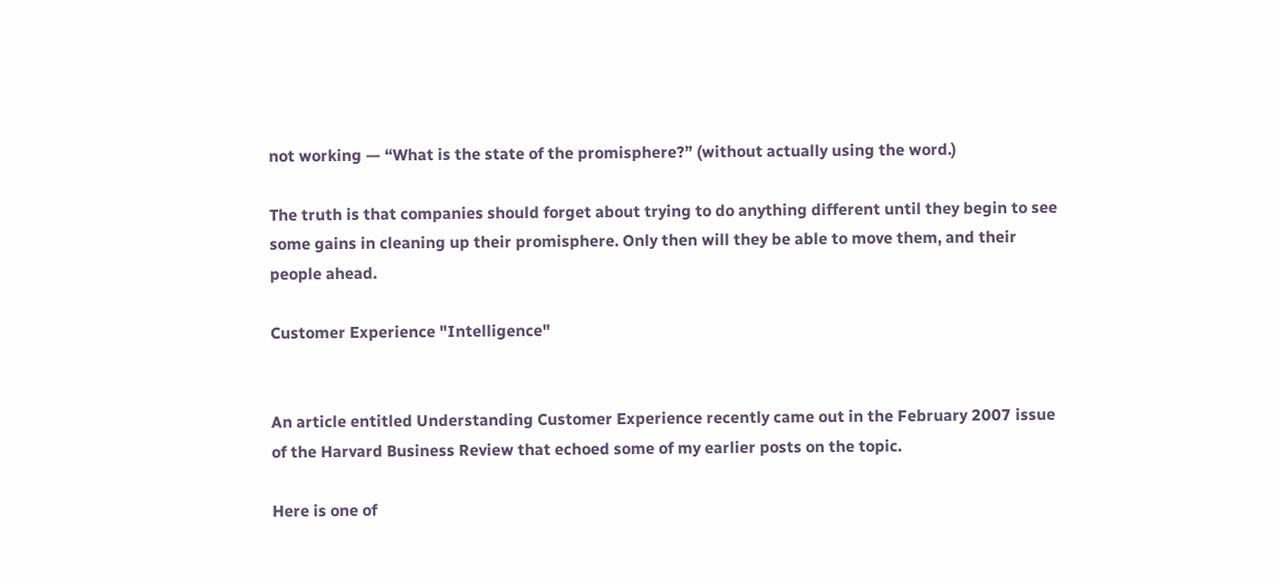not working — “What is the state of the promisphere?” (without actually using the word.)

The truth is that companies should forget about trying to do anything different until they begin to see some gains in cleaning up their promisphere. Only then will they be able to move them, and their people ahead.

Customer Experience "Intelligence"


An article entitled Understanding Customer Experience recently came out in the February 2007 issue of the Harvard Business Review that echoed some of my earlier posts on the topic.

Here is one of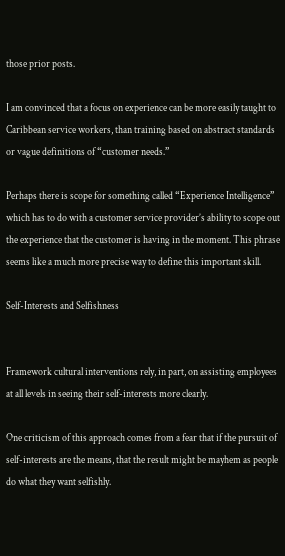those prior posts.

I am convinced that a focus on experience can be more easily taught to Caribbean service workers, than training based on abstract standards or vague definitions of “customer needs.”

Perhaps there is scope for something called “Experience Intelligence” which has to do with a customer service provider’s ability to scope out the experience that the customer is having in the moment. This phrase seems like a much more precise way to define this important skill.

Self-Interests and Selfishness


Framework cultural interventions rely, in part, on assisting employees at all levels in seeing their self-interests more clearly.

One criticism of this approach comes from a fear that if the pursuit of self-interests are the means, that the result might be mayhem as people do what they want selfishly.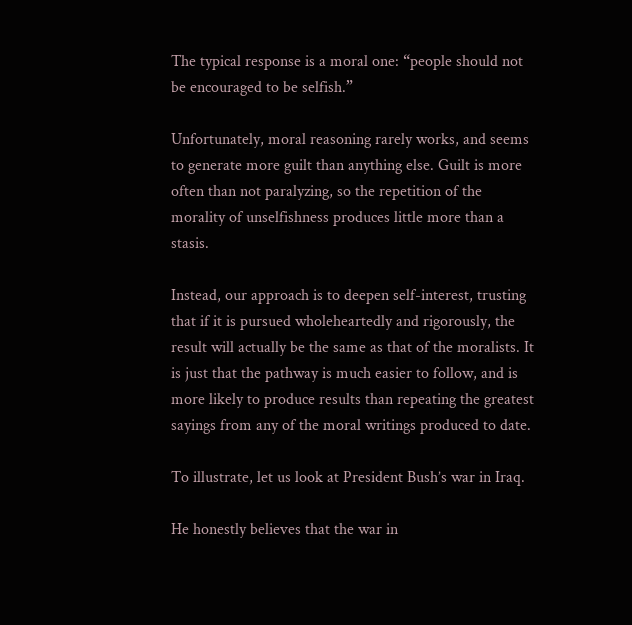The typical response is a moral one: “people should not be encouraged to be selfish.”

Unfortunately, moral reasoning rarely works, and seems to generate more guilt than anything else. Guilt is more often than not paralyzing, so the repetition of the morality of unselfishness produces little more than a stasis.

Instead, our approach is to deepen self-interest, trusting that if it is pursued wholeheartedly and rigorously, the result will actually be the same as that of the moralists. It is just that the pathway is much easier to follow, and is more likely to produce results than repeating the greatest sayings from any of the moral writings produced to date.

To illustrate, let us look at President Bush’s war in Iraq.

He honestly believes that the war in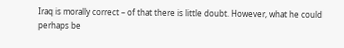Iraq is morally correct – of that there is little doubt. However, what he could perhaps be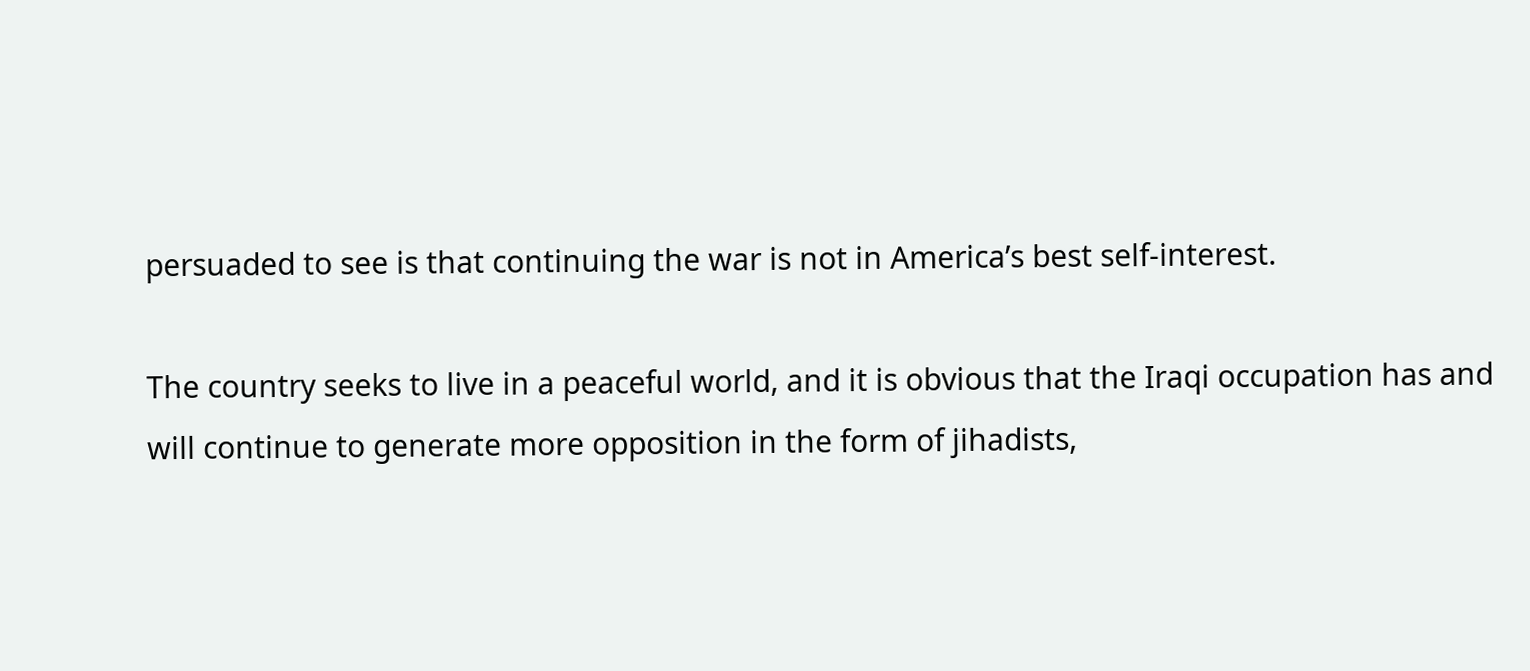persuaded to see is that continuing the war is not in America’s best self-interest.

The country seeks to live in a peaceful world, and it is obvious that the Iraqi occupation has and will continue to generate more opposition in the form of jihadists,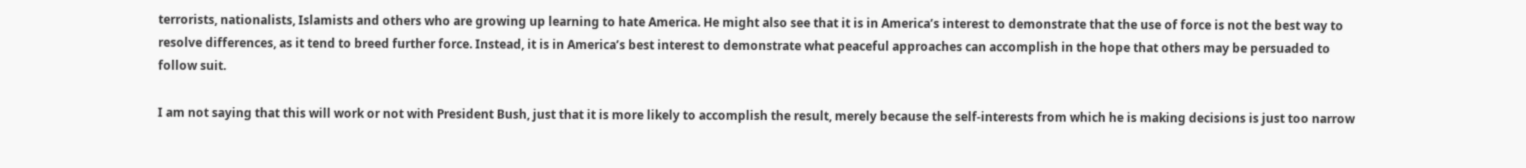terrorists, nationalists, Islamists and others who are growing up learning to hate America. He might also see that it is in America’s interest to demonstrate that the use of force is not the best way to resolve differences, as it tend to breed further force. Instead, it is in America’s best interest to demonstrate what peaceful approaches can accomplish in the hope that others may be persuaded to follow suit.

I am not saying that this will work or not with President Bush, just that it is more likely to accomplish the result, merely because the self-interests from which he is making decisions is just too narrow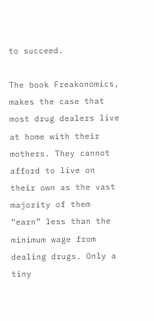to succeed.

The book Freakonomics, makes the case that most drug dealers live at home with their mothers. They cannot afford to live on their own as the vast majority of them “earn” less than the minimum wage from dealing drugs. Only a tiny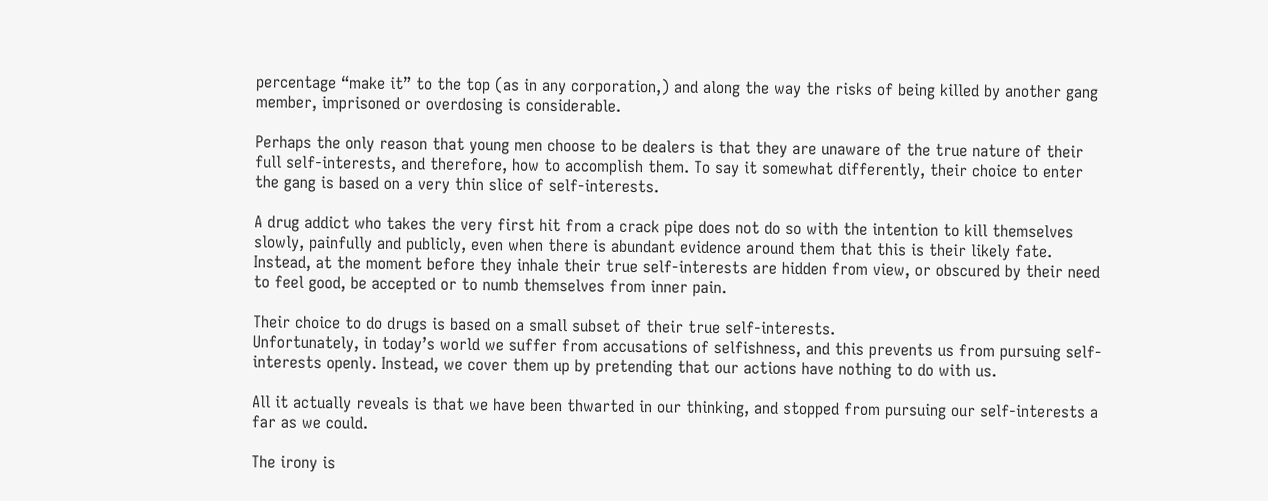percentage “make it” to the top (as in any corporation,) and along the way the risks of being killed by another gang member, imprisoned or overdosing is considerable.

Perhaps the only reason that young men choose to be dealers is that they are unaware of the true nature of their full self-interests, and therefore, how to accomplish them. To say it somewhat differently, their choice to enter the gang is based on a very thin slice of self-interests.

A drug addict who takes the very first hit from a crack pipe does not do so with the intention to kill themselves slowly, painfully and publicly, even when there is abundant evidence around them that this is their likely fate. Instead, at the moment before they inhale their true self-interests are hidden from view, or obscured by their need to feel good, be accepted or to numb themselves from inner pain.

Their choice to do drugs is based on a small subset of their true self-interests.
Unfortunately, in today’s world we suffer from accusations of selfishness, and this prevents us from pursuing self-interests openly. Instead, we cover them up by pretending that our actions have nothing to do with us.

All it actually reveals is that we have been thwarted in our thinking, and stopped from pursuing our self-interests a far as we could.

The irony is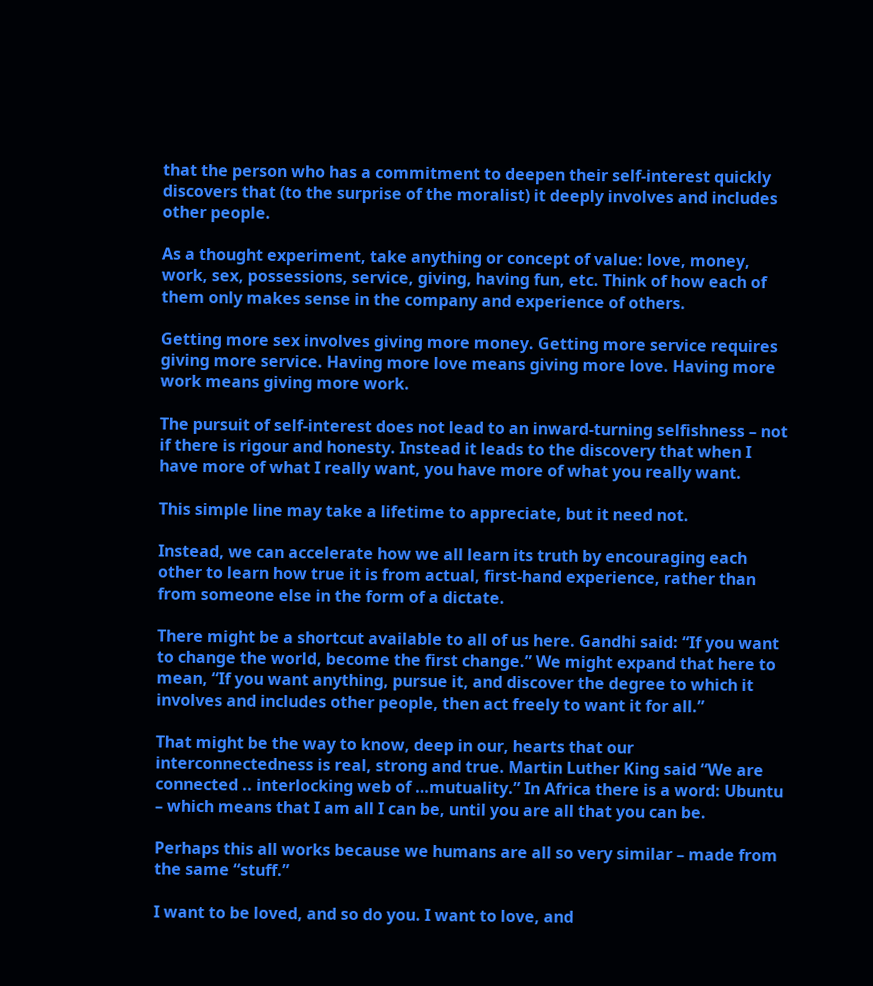that the person who has a commitment to deepen their self-interest quickly discovers that (to the surprise of the moralist) it deeply involves and includes other people.

As a thought experiment, take anything or concept of value: love, money, work, sex, possessions, service, giving, having fun, etc. Think of how each of them only makes sense in the company and experience of others.

Getting more sex involves giving more money. Getting more service requires giving more service. Having more love means giving more love. Having more work means giving more work.

The pursuit of self-interest does not lead to an inward-turning selfishness – not if there is rigour and honesty. Instead it leads to the discovery that when I have more of what I really want, you have more of what you really want.

This simple line may take a lifetime to appreciate, but it need not.

Instead, we can accelerate how we all learn its truth by encouraging each other to learn how true it is from actual, first-hand experience, rather than from someone else in the form of a dictate.

There might be a shortcut available to all of us here. Gandhi said: “If you want to change the world, become the first change.” We might expand that here to mean, “If you want anything, pursue it, and discover the degree to which it involves and includes other people, then act freely to want it for all.”

That might be the way to know, deep in our, hearts that our interconnectedness is real, strong and true. Martin Luther King said “We are connected .. interlocking web of …mutuality.” In Africa there is a word: Ubuntu – which means that I am all I can be, until you are all that you can be.

Perhaps this all works because we humans are all so very similar – made from the same “stuff.”

I want to be loved, and so do you. I want to love, and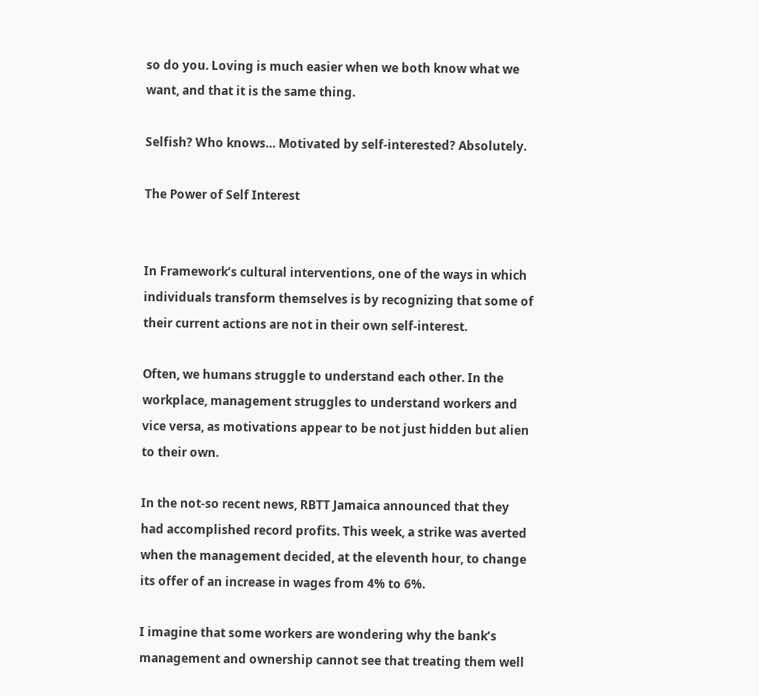so do you. Loving is much easier when we both know what we want, and that it is the same thing.

Selfish? Who knows… Motivated by self-interested? Absolutely.

The Power of Self Interest


In Framework’s cultural interventions, one of the ways in which individuals transform themselves is by recognizing that some of their current actions are not in their own self-interest.

Often, we humans struggle to understand each other. In the workplace, management struggles to understand workers and vice versa, as motivations appear to be not just hidden but alien to their own.

In the not-so recent news, RBTT Jamaica announced that they had accomplished record profits. This week, a strike was averted when the management decided, at the eleventh hour, to change its offer of an increase in wages from 4% to 6%.

I imagine that some workers are wondering why the bank’s management and ownership cannot see that treating them well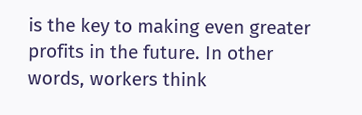is the key to making even greater profits in the future. In other words, workers think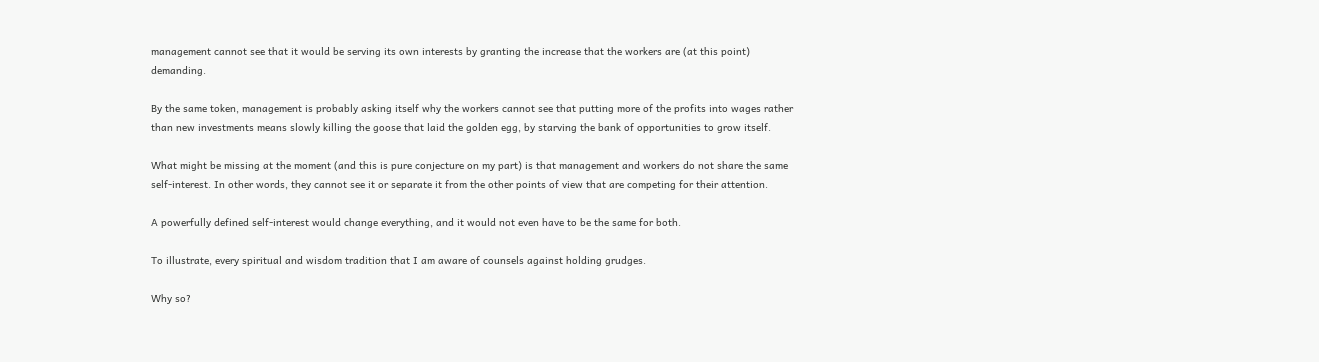management cannot see that it would be serving its own interests by granting the increase that the workers are (at this point) demanding.

By the same token, management is probably asking itself why the workers cannot see that putting more of the profits into wages rather than new investments means slowly killing the goose that laid the golden egg, by starving the bank of opportunities to grow itself.

What might be missing at the moment (and this is pure conjecture on my part) is that management and workers do not share the same self-interest. In other words, they cannot see it or separate it from the other points of view that are competing for their attention.

A powerfully defined self-interest would change everything, and it would not even have to be the same for both.

To illustrate, every spiritual and wisdom tradition that I am aware of counsels against holding grudges.

Why so?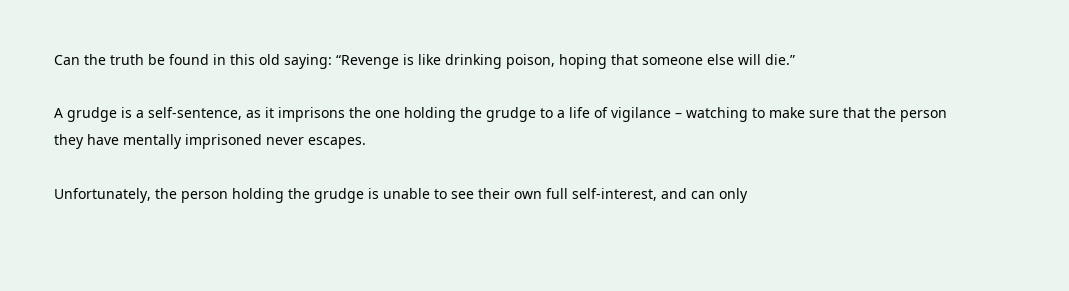Can the truth be found in this old saying: “Revenge is like drinking poison, hoping that someone else will die.”

A grudge is a self-sentence, as it imprisons the one holding the grudge to a life of vigilance – watching to make sure that the person they have mentally imprisoned never escapes.

Unfortunately, the person holding the grudge is unable to see their own full self-interest, and can only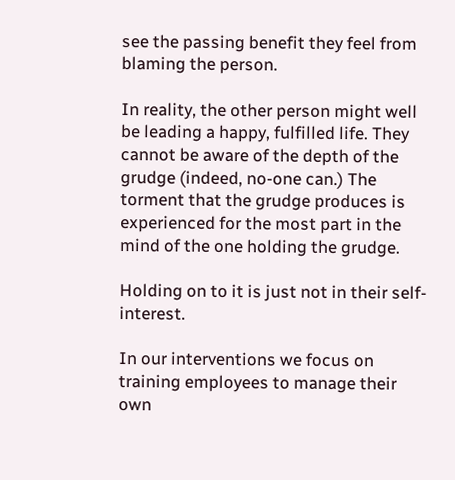see the passing benefit they feel from blaming the person.

In reality, the other person might well be leading a happy, fulfilled life. They cannot be aware of the depth of the grudge (indeed, no-one can.) The torment that the grudge produces is experienced for the most part in the mind of the one holding the grudge.

Holding on to it is just not in their self-interest.

In our interventions we focus on training employees to manage their own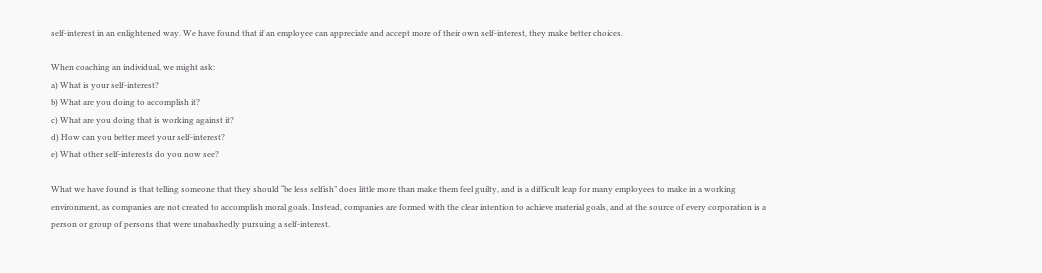self-interest in an enlightened way. We have found that if an employee can appreciate and accept more of their own self-interest, they make better choices.

When coaching an individual, we might ask:
a) What is your self-interest?
b) What are you doing to accomplish it?
c) What are you doing that is working against it?
d) How can you better meet your self-interest?
e) What other self-interests do you now see?

What we have found is that telling someone that they should “be less selfish” does little more than make them feel guilty, and is a difficult leap for many employees to make in a working environment, as companies are not created to accomplish moral goals. Instead, companies are formed with the clear intention to achieve material goals, and at the source of every corporation is a person or group of persons that were unabashedly pursuing a self-interest.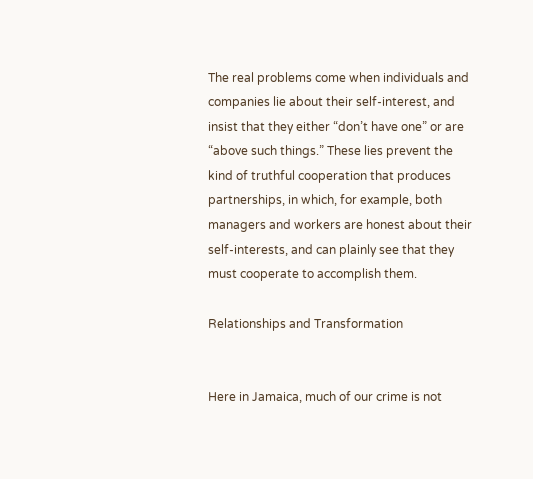The real problems come when individuals and companies lie about their self-interest, and insist that they either “don’t have one” or are “above such things.” These lies prevent the kind of truthful cooperation that produces partnerships, in which, for example, both managers and workers are honest about their self-interests, and can plainly see that they must cooperate to accomplish them.

Relationships and Transformation


Here in Jamaica, much of our crime is not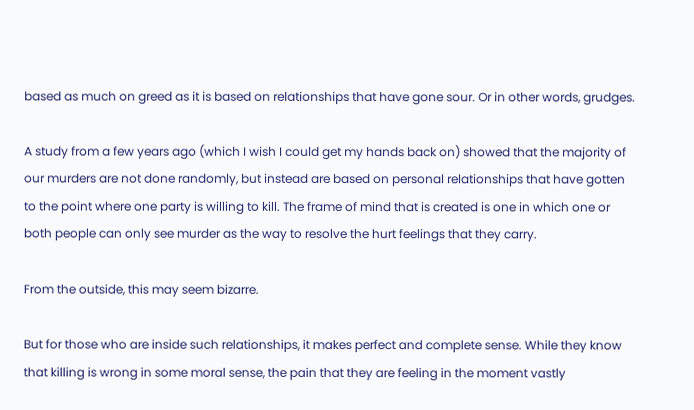based as much on greed as it is based on relationships that have gone sour. Or in other words, grudges.

A study from a few years ago (which I wish I could get my hands back on) showed that the majority of our murders are not done randomly, but instead are based on personal relationships that have gotten to the point where one party is willing to kill. The frame of mind that is created is one in which one or both people can only see murder as the way to resolve the hurt feelings that they carry.

From the outside, this may seem bizarre.

But for those who are inside such relationships, it makes perfect and complete sense. While they know that killing is wrong in some moral sense, the pain that they are feeling in the moment vastly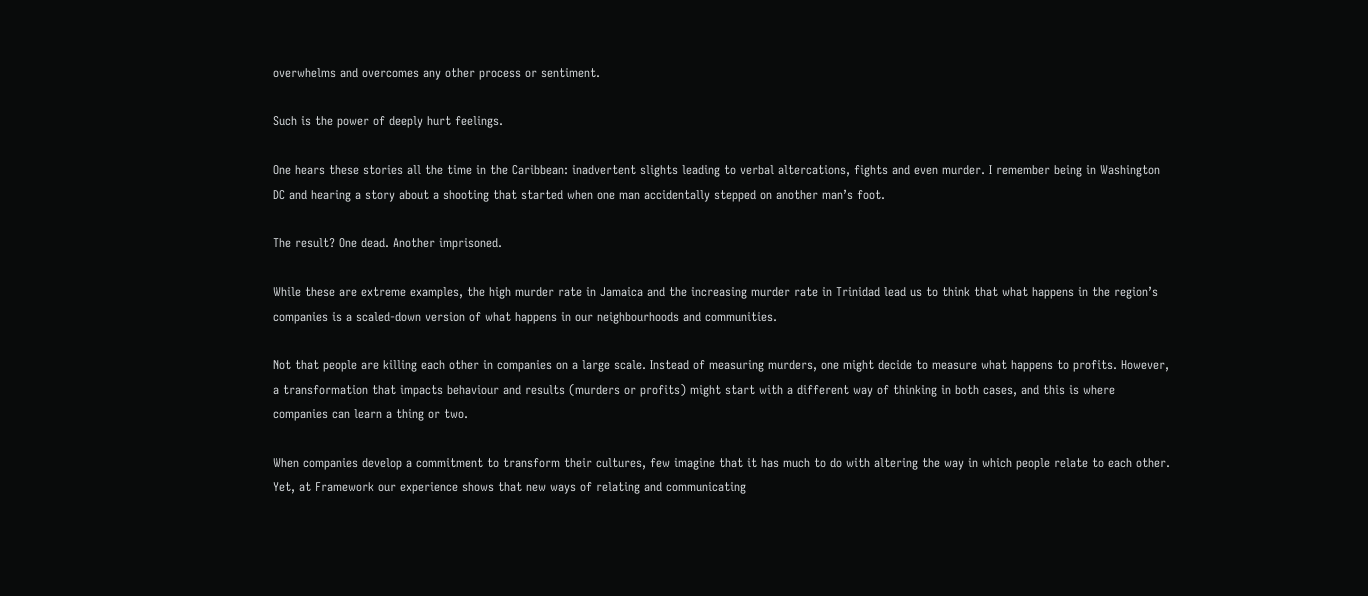overwhelms and overcomes any other process or sentiment.

Such is the power of deeply hurt feelings.

One hears these stories all the time in the Caribbean: inadvertent slights leading to verbal altercations, fights and even murder. I remember being in Washington DC and hearing a story about a shooting that started when one man accidentally stepped on another man’s foot.

The result? One dead. Another imprisoned.

While these are extreme examples, the high murder rate in Jamaica and the increasing murder rate in Trinidad lead us to think that what happens in the region’s companies is a scaled-down version of what happens in our neighbourhoods and communities.

Not that people are killing each other in companies on a large scale. Instead of measuring murders, one might decide to measure what happens to profits. However, a transformation that impacts behaviour and results (murders or profits) might start with a different way of thinking in both cases, and this is where companies can learn a thing or two.

When companies develop a commitment to transform their cultures, few imagine that it has much to do with altering the way in which people relate to each other. Yet, at Framework our experience shows that new ways of relating and communicating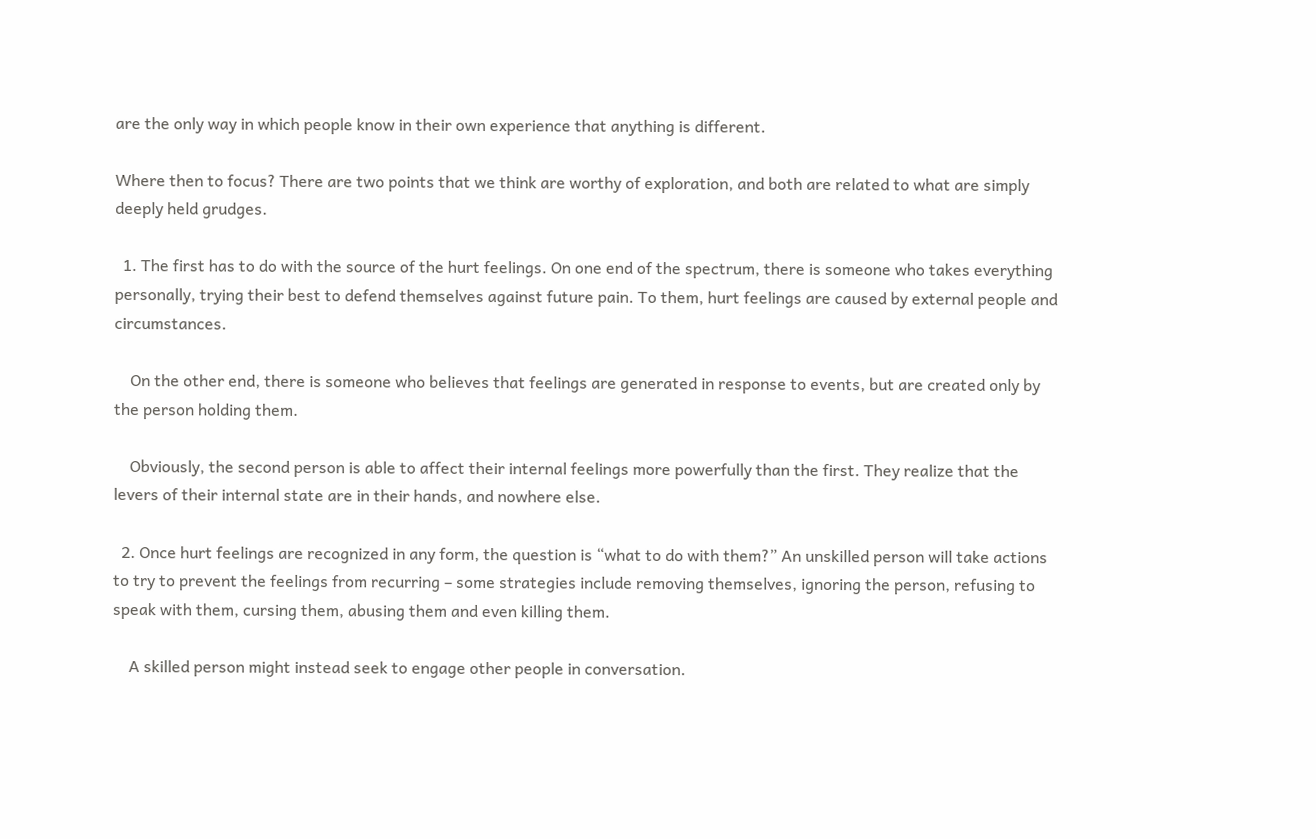are the only way in which people know in their own experience that anything is different.

Where then to focus? There are two points that we think are worthy of exploration, and both are related to what are simply deeply held grudges.

  1. The first has to do with the source of the hurt feelings. On one end of the spectrum, there is someone who takes everything personally, trying their best to defend themselves against future pain. To them, hurt feelings are caused by external people and circumstances.

    On the other end, there is someone who believes that feelings are generated in response to events, but are created only by the person holding them.

    Obviously, the second person is able to affect their internal feelings more powerfully than the first. They realize that the levers of their internal state are in their hands, and nowhere else.

  2. Once hurt feelings are recognized in any form, the question is “what to do with them?” An unskilled person will take actions to try to prevent the feelings from recurring – some strategies include removing themselves, ignoring the person, refusing to speak with them, cursing them, abusing them and even killing them.

    A skilled person might instead seek to engage other people in conversation.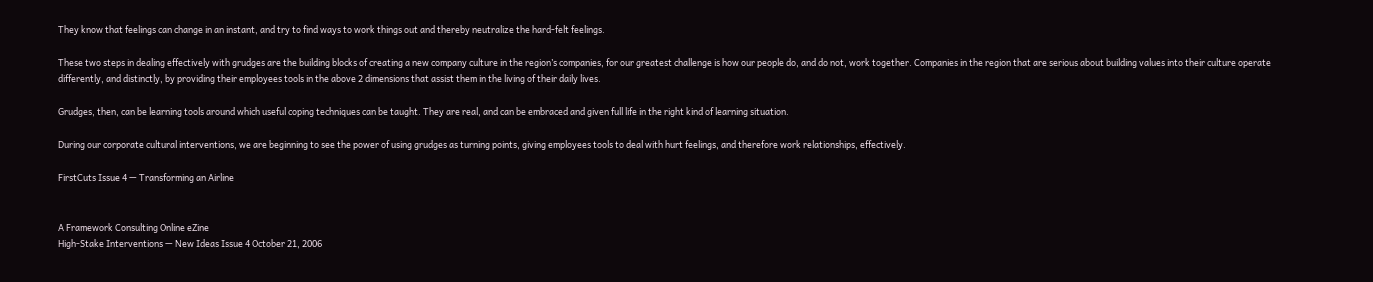They know that feelings can change in an instant, and try to find ways to work things out and thereby neutralize the hard-felt feelings.

These two steps in dealing effectively with grudges are the building blocks of creating a new company culture in the region’s companies, for our greatest challenge is how our people do, and do not, work together. Companies in the region that are serious about building values into their culture operate differently, and distinctly, by providing their employees tools in the above 2 dimensions that assist them in the living of their daily lives.

Grudges, then, can be learning tools around which useful coping techniques can be taught. They are real, and can be embraced and given full life in the right kind of learning situation.

During our corporate cultural interventions, we are beginning to see the power of using grudges as turning points, giving employees tools to deal with hurt feelings, and therefore work relationships, effectively.

FirstCuts Issue 4 — Transforming an Airline


A Framework Consulting Online eZine
High-Stake Interventions — New Ideas Issue 4 October 21, 2006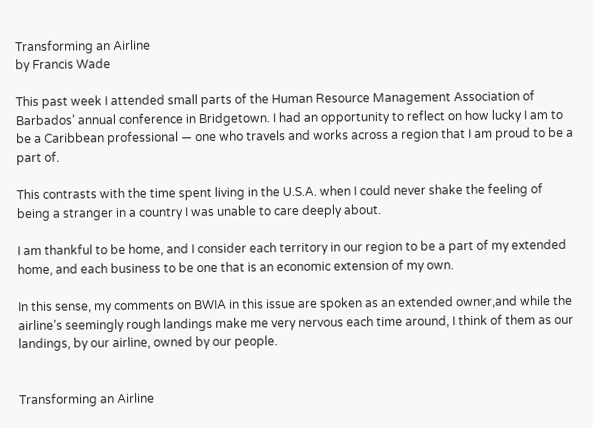Transforming an Airline
by Francis Wade

This past week I attended small parts of the Human Resource Management Association of Barbados’ annual conference in Bridgetown. I had an opportunity to reflect on how lucky I am to be a Caribbean professional — one who travels and works across a region that I am proud to be a part of.

This contrasts with the time spent living in the U.S.A. when I could never shake the feeling of being a stranger in a country I was unable to care deeply about.

I am thankful to be home, and I consider each territory in our region to be a part of my extended home, and each business to be one that is an economic extension of my own.

In this sense, my comments on BWIA in this issue are spoken as an extended owner,and while the airline’s seemingly rough landings make me very nervous each time around, I think of them as our landings, by our airline, owned by our people.


Transforming an Airline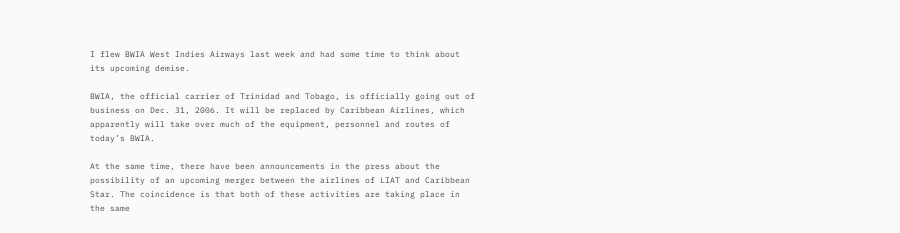I flew BWIA West Indies Airways last week and had some time to think about its upcoming demise.

BWIA, the official carrier of Trinidad and Tobago, is officially going out of business on Dec. 31, 2006. It will be replaced by Caribbean Airlines, which apparently will take over much of the equipment, personnel and routes of today’s BWIA.

At the same time, there have been announcements in the press about the possibility of an upcoming merger between the airlines of LIAT and Caribbean Star. The coincidence is that both of these activities are taking place in the same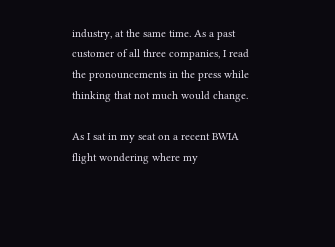industry, at the same time. As a past customer of all three companies, I read the pronouncements in the press while thinking that not much would change.

As I sat in my seat on a recent BWIA flight wondering where my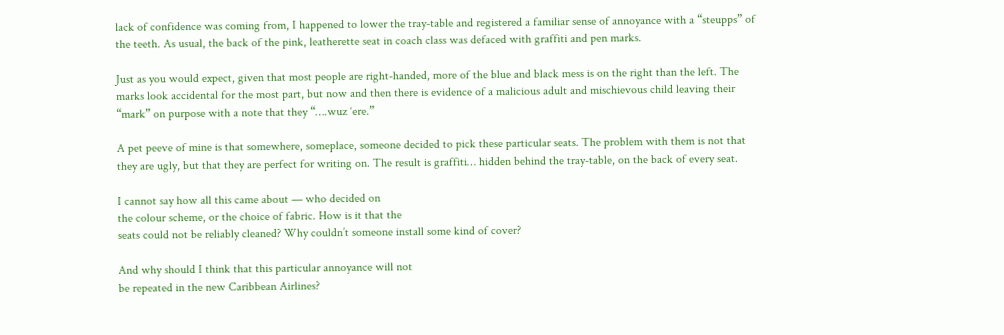lack of confidence was coming from, I happened to lower the tray-table and registered a familiar sense of annoyance with a “steupps” of the teeth. As usual, the back of the pink, leatherette seat in coach class was defaced with graffiti and pen marks.

Just as you would expect, given that most people are right-handed, more of the blue and black mess is on the right than the left. The marks look accidental for the most part, but now and then there is evidence of a malicious adult and mischievous child leaving their “mark” on purpose with a note that they “….wuz ‘ere.”

A pet peeve of mine is that somewhere, someplace, someone decided to pick these particular seats. The problem with them is not that they are ugly, but that they are perfect for writing on. The result is graffiti… hidden behind the tray-table, on the back of every seat.

I cannot say how all this came about — who decided on
the colour scheme, or the choice of fabric. How is it that the
seats could not be reliably cleaned? Why couldn’t someone install some kind of cover?

And why should I think that this particular annoyance will not
be repeated in the new Caribbean Airlines?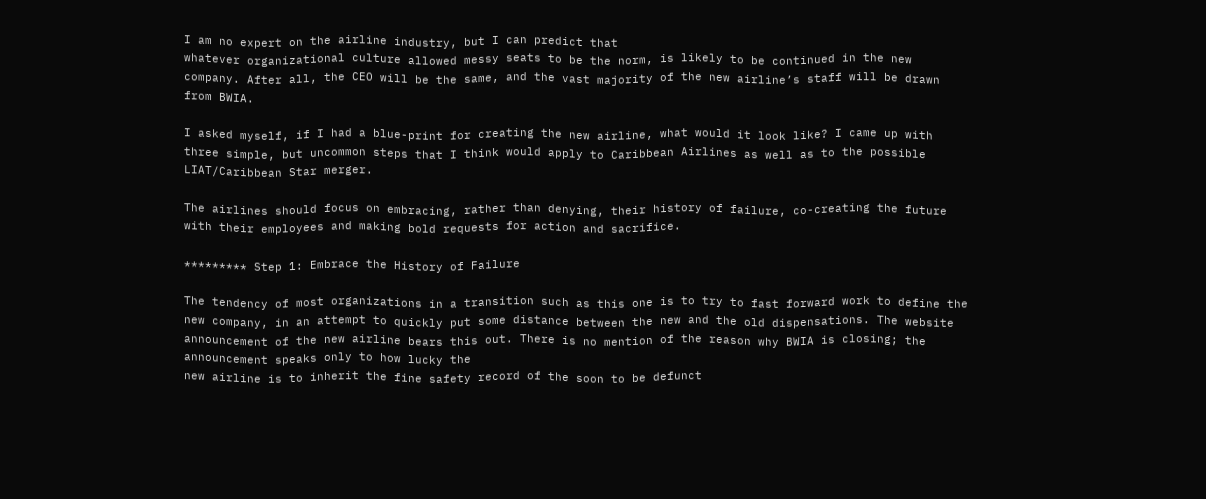I am no expert on the airline industry, but I can predict that
whatever organizational culture allowed messy seats to be the norm, is likely to be continued in the new company. After all, the CEO will be the same, and the vast majority of the new airline’s staff will be drawn from BWIA.

I asked myself, if I had a blue-print for creating the new airline, what would it look like? I came up with three simple, but uncommon steps that I think would apply to Caribbean Airlines as well as to the possible LIAT/Caribbean Star merger.

The airlines should focus on embracing, rather than denying, their history of failure, co-creating the future with their employees and making bold requests for action and sacrifice.

********* Step 1: Embrace the History of Failure

The tendency of most organizations in a transition such as this one is to try to fast forward work to define the new company, in an attempt to quickly put some distance between the new and the old dispensations. The website announcement of the new airline bears this out. There is no mention of the reason why BWIA is closing; the announcement speaks only to how lucky the
new airline is to inherit the fine safety record of the soon to be defunct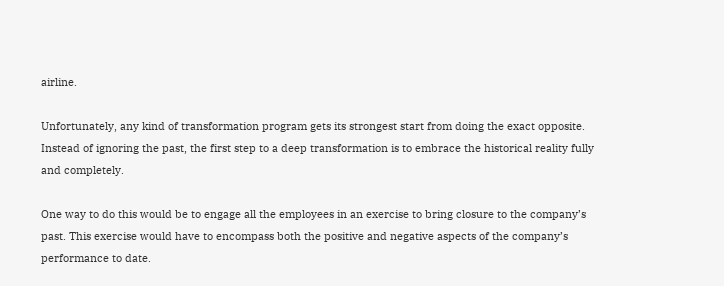airline.

Unfortunately, any kind of transformation program gets its strongest start from doing the exact opposite. Instead of ignoring the past, the first step to a deep transformation is to embrace the historical reality fully and completely.

One way to do this would be to engage all the employees in an exercise to bring closure to the company’s past. This exercise would have to encompass both the positive and negative aspects of the company’s performance to date.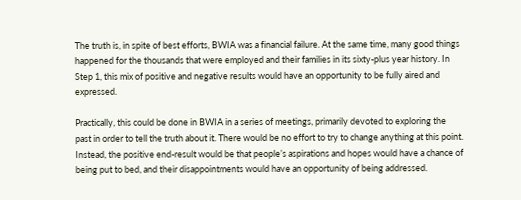The truth is, in spite of best efforts, BWIA was a financial failure. At the same time, many good things happened for the thousands that were employed and their families in its sixty-plus year history. In Step 1, this mix of positive and negative results would have an opportunity to be fully aired and expressed.

Practically, this could be done in BWIA in a series of meetings, primarily devoted to exploring the past in order to tell the truth about it. There would be no effort to try to change anything at this point. Instead, the positive end-result would be that people’s aspirations and hopes would have a chance of being put to bed, and their disappointments would have an opportunity of being addressed.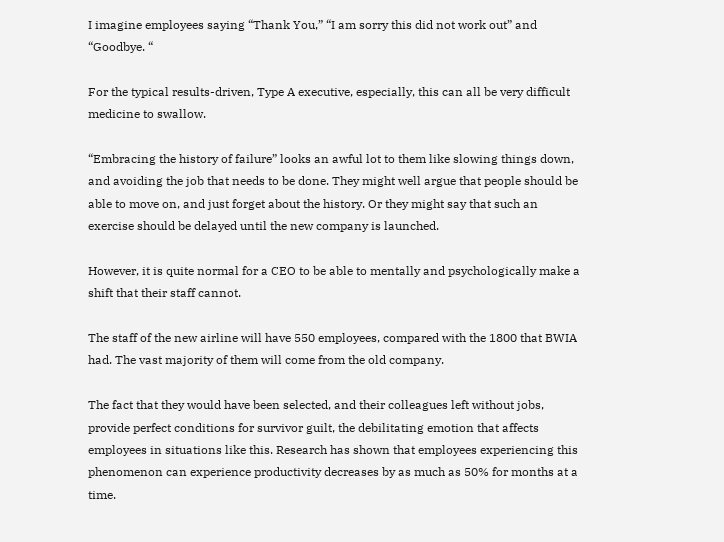I imagine employees saying “Thank You,” “I am sorry this did not work out” and “Goodbye. “

For the typical results-driven, Type A executive, especially, this can all be very difficult medicine to swallow.

“Embracing the history of failure” looks an awful lot to them like slowing things down, and avoiding the job that needs to be done. They might well argue that people should be able to move on, and just forget about the history. Or they might say that such an exercise should be delayed until the new company is launched.

However, it is quite normal for a CEO to be able to mentally and psychologically make a shift that their staff cannot.

The staff of the new airline will have 550 employees, compared with the 1800 that BWIA had. The vast majority of them will come from the old company.

The fact that they would have been selected, and their colleagues left without jobs, provide perfect conditions for survivor guilt, the debilitating emotion that affects employees in situations like this. Research has shown that employees experiencing this phenomenon can experience productivity decreases by as much as 50% for months at a time.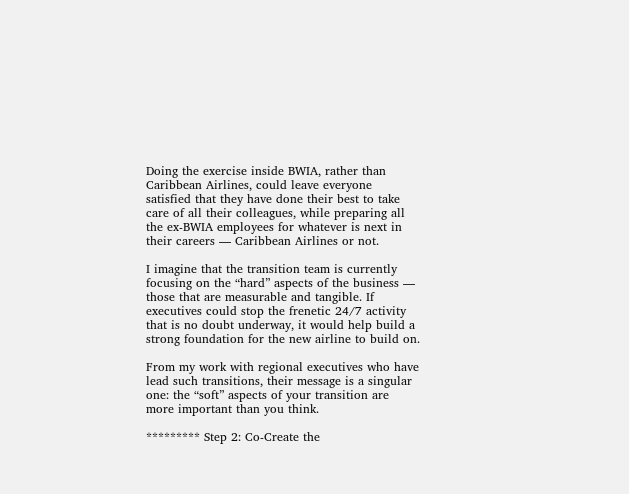Doing the exercise inside BWIA, rather than Caribbean Airlines, could leave everyone satisfied that they have done their best to take care of all their colleagues, while preparing all the ex-BWIA employees for whatever is next in their careers — Caribbean Airlines or not.

I imagine that the transition team is currently focusing on the “hard” aspects of the business — those that are measurable and tangible. If executives could stop the frenetic 24/7 activity that is no doubt underway, it would help build a strong foundation for the new airline to build on.

From my work with regional executives who have lead such transitions, their message is a singular one: the “soft” aspects of your transition are more important than you think.

********* Step 2: Co-Create the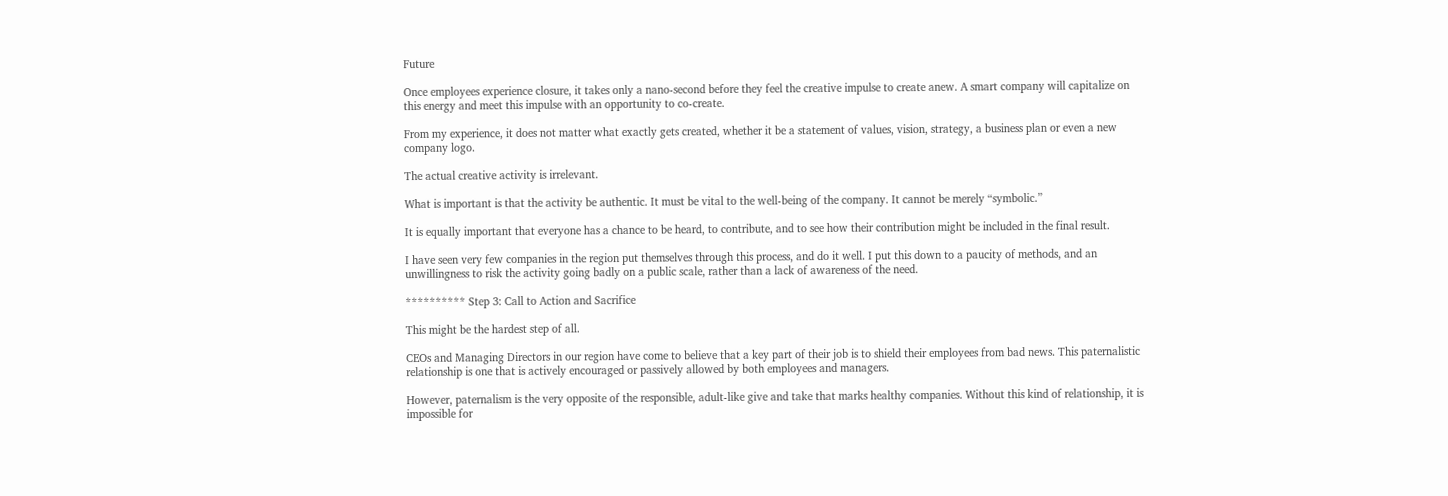Future

Once employees experience closure, it takes only a nano-second before they feel the creative impulse to create anew. A smart company will capitalize on this energy and meet this impulse with an opportunity to co-create.

From my experience, it does not matter what exactly gets created, whether it be a statement of values, vision, strategy, a business plan or even a new company logo.

The actual creative activity is irrelevant.

What is important is that the activity be authentic. It must be vital to the well-being of the company. It cannot be merely “symbolic.”

It is equally important that everyone has a chance to be heard, to contribute, and to see how their contribution might be included in the final result.

I have seen very few companies in the region put themselves through this process, and do it well. I put this down to a paucity of methods, and an unwillingness to risk the activity going badly on a public scale, rather than a lack of awareness of the need.

********** Step 3: Call to Action and Sacrifice

This might be the hardest step of all.

CEOs and Managing Directors in our region have come to believe that a key part of their job is to shield their employees from bad news. This paternalistic relationship is one that is actively encouraged or passively allowed by both employees and managers.

However, paternalism is the very opposite of the responsible, adult-like give and take that marks healthy companies. Without this kind of relationship, it is impossible for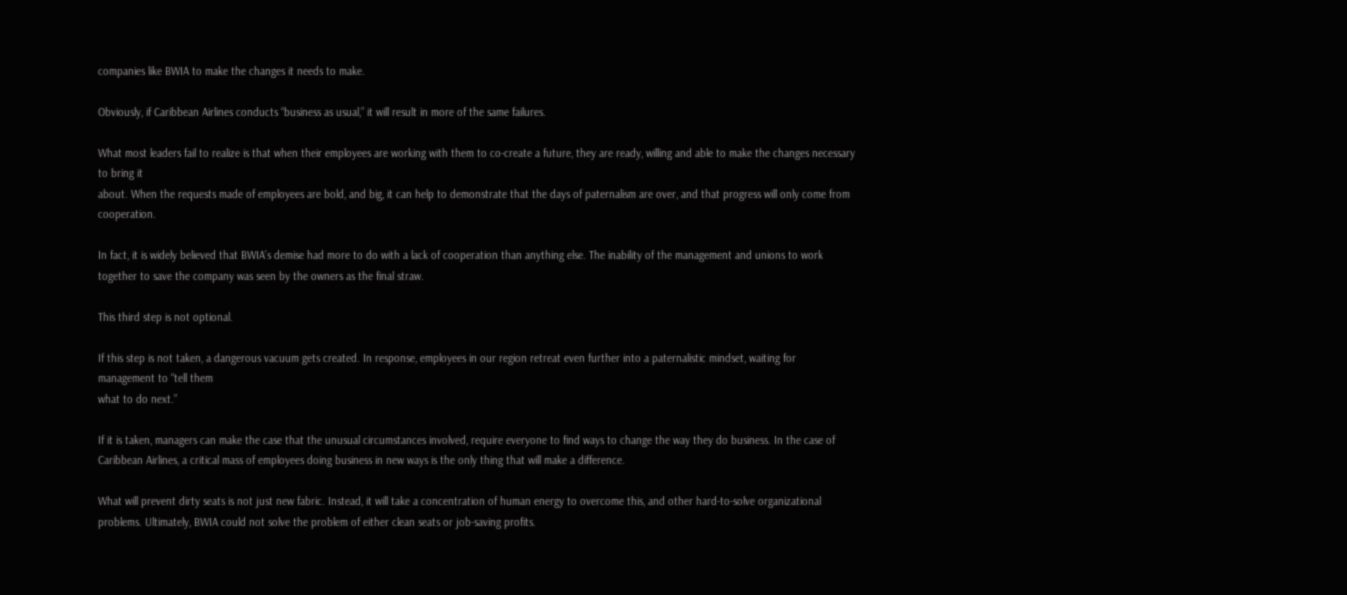companies like BWIA to make the changes it needs to make.

Obviously, if Caribbean Airlines conducts “business as usual,” it will result in more of the same failures.

What most leaders fail to realize is that when their employees are working with them to co-create a future, they are ready, willing and able to make the changes necessary to bring it
about. When the requests made of employees are bold, and big, it can help to demonstrate that the days of paternalism are over, and that progress will only come from cooperation.

In fact, it is widely believed that BWIA’s demise had more to do with a lack of cooperation than anything else. The inability of the management and unions to work together to save the company was seen by the owners as the final straw.

This third step is not optional.

If this step is not taken, a dangerous vacuum gets created. In response, employees in our region retreat even further into a paternalistic mindset, waiting for management to “tell them
what to do next.”

If it is taken, managers can make the case that the unusual circumstances involved, require everyone to find ways to change the way they do business. In the case of Caribbean Airlines, a critical mass of employees doing business in new ways is the only thing that will make a difference.

What will prevent dirty seats is not just new fabric. Instead, it will take a concentration of human energy to overcome this, and other hard-to-solve organizational problems. Ultimately, BWIA could not solve the problem of either clean seats or job-saving profits.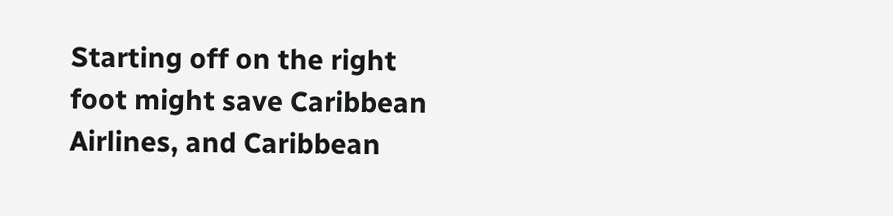Starting off on the right foot might save Caribbean Airlines, and Caribbean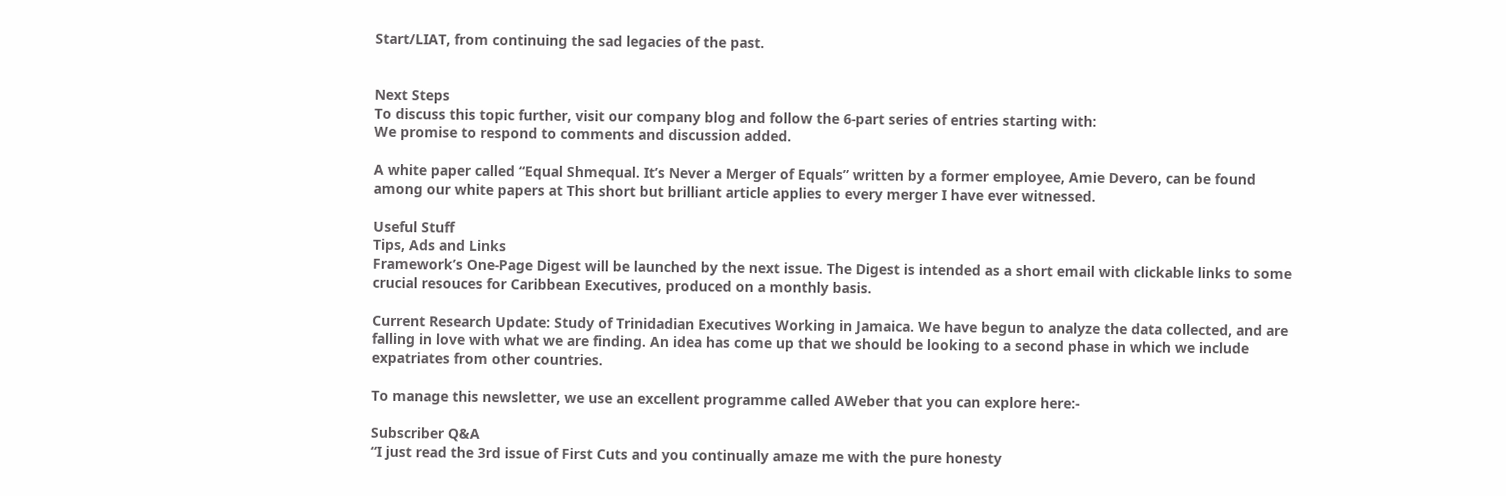Start/LIAT, from continuing the sad legacies of the past.


Next Steps
To discuss this topic further, visit our company blog and follow the 6-part series of entries starting with:
We promise to respond to comments and discussion added.

A white paper called “Equal Shmequal. It’s Never a Merger of Equals” written by a former employee, Amie Devero, can be found among our white papers at This short but brilliant article applies to every merger I have ever witnessed.

Useful Stuff
Tips, Ads and Links
Framework’s One-Page Digest will be launched by the next issue. The Digest is intended as a short email with clickable links to some crucial resouces for Caribbean Executives, produced on a monthly basis.

Current Research Update: Study of Trinidadian Executives Working in Jamaica. We have begun to analyze the data collected, and are falling in love with what we are finding. An idea has come up that we should be looking to a second phase in which we include expatriates from other countries.

To manage this newsletter, we use an excellent programme called AWeber that you can explore here:-

Subscriber Q&A
“I just read the 3rd issue of First Cuts and you continually amaze me with the pure honesty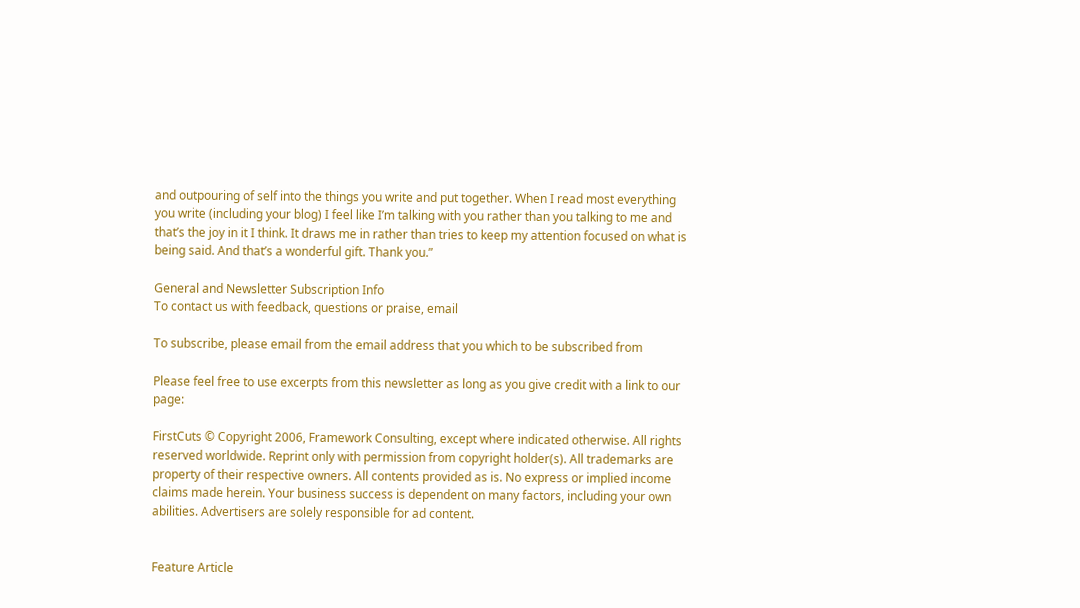and outpouring of self into the things you write and put together. When I read most everything you write (including your blog) I feel like I’m talking with you rather than you talking to me and that’s the joy in it I think. It draws me in rather than tries to keep my attention focused on what is being said. And that’s a wonderful gift. Thank you.”

General and Newsletter Subscription Info
To contact us with feedback, questions or praise, email

To subscribe, please email from the email address that you which to be subscribed from

Please feel free to use excerpts from this newsletter as long as you give credit with a link to our page:

FirstCuts © Copyright 2006, Framework Consulting, except where indicated otherwise. All rights reserved worldwide. Reprint only with permission from copyright holder(s). All trademarks are property of their respective owners. All contents provided as is. No express or implied income claims made herein. Your business success is dependent on many factors, including your own abilities. Advertisers are solely responsible for ad content.


Feature Article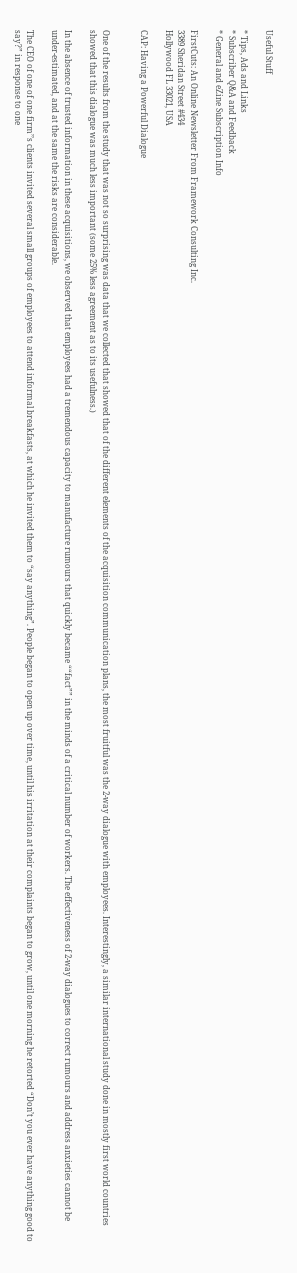Useful Stuff

* Tips, Ads and Links
* Subscriber Q&A and Feedback
* General and eZine Subscription Info

FirstCuts: An Online Newsletter From Framework Consulting Inc.
3389 Sheridan Street #434
Hollywood FL 33021, USA

CAP: Having a Powerful Dialogue


One of the results from the study that was not so surprising was data that we collected that showed that of the different elements of the acquisition communication plans, the most fruitful was the 2-way dialogue with employees. Interestingly, a similar international study done in mostly first world countries showed that this dialogue was much less important (some 25% less agreement as to its usefulness.)

In the absence of trusted information in these acquisitions, we observed that employees had a tremendous capacity to manufacture rumours that quickly became ““fact”” in the minds of a critical number of workers. The effectiveness of 2-way dialogues to correct rumours and address anxieties cannot be under-estimated, and at the same the risks are considerable.

The CEO of one of one firm’’s clients invited several small groups of employees to attend informal breakfasts, at which he invited them to “say anything”. People began to open up over time, until his irritation at their complaints began to grow, until one morning he retorted “Don’t you ever have anything good to say?” in response to one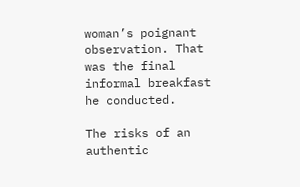woman’s poignant observation. That was the final informal breakfast he conducted.

The risks of an authentic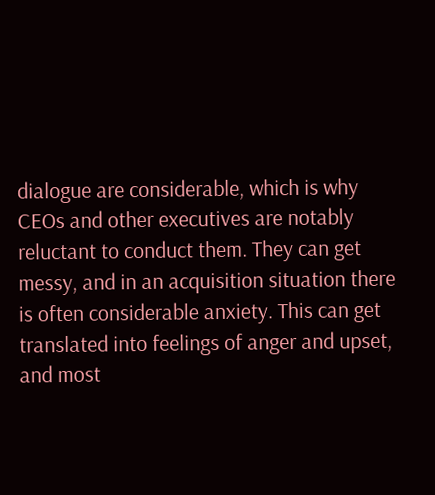dialogue are considerable, which is why CEOs and other executives are notably reluctant to conduct them. They can get messy, and in an acquisition situation there is often considerable anxiety. This can get translated into feelings of anger and upset, and most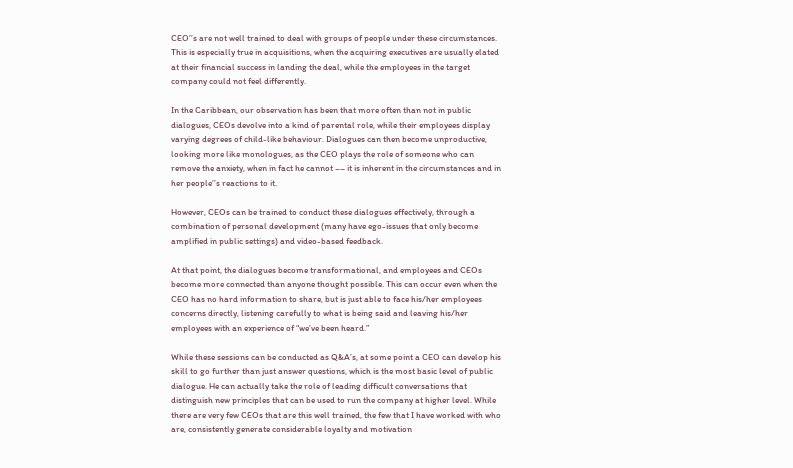CEO’’s are not well trained to deal with groups of people under these circumstances. This is especially true in acquisitions, when the acquiring executives are usually elated at their financial success in landing the deal, while the employees in the target company could not feel differently.

In the Caribbean, our observation has been that more often than not in public dialogues, CEOs devolve into a kind of parental role, while their employees display varying degrees of child-like behaviour. Dialogues can then become unproductive, looking more like monologues, as the CEO plays the role of someone who can remove the anxiety, when in fact he cannot –– it is inherent in the circumstances and in her people’’s reactions to it.

However, CEOs can be trained to conduct these dialogues effectively, through a combination of personal development (many have ego-issues that only become amplified in public settings) and video-based feedback.

At that point, the dialogues become transformational, and employees and CEOs become more connected than anyone thought possible. This can occur even when the CEO has no hard information to share, but is just able to face his/her employees concerns directly, listening carefully to what is being said and leaving his/her employees with an experience of “we’ve been heard.”

While these sessions can be conducted as Q&A’s, at some point a CEO can develop his skill to go further than just answer questions, which is the most basic level of public dialogue. He can actually take the role of leading difficult conversations that distinguish new principles that can be used to run the company at higher level. While there are very few CEOs that are this well trained, the few that I have worked with who are, consistently generate considerable loyalty and motivation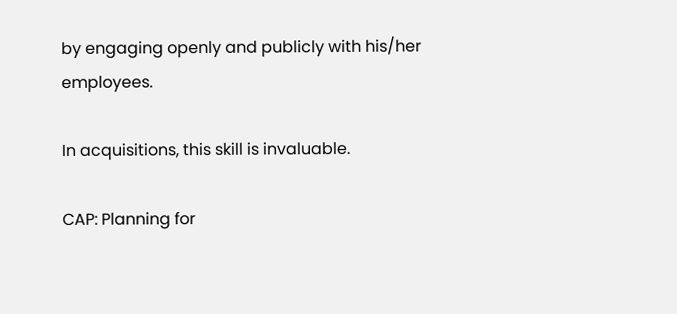by engaging openly and publicly with his/her employees.

In acquisitions, this skill is invaluable.

CAP: Planning for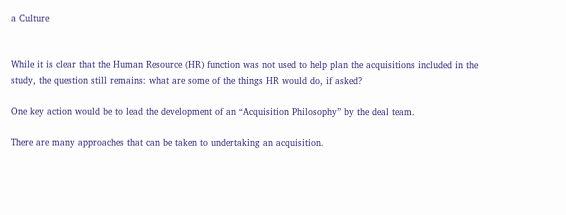a Culture


While it is clear that the Human Resource (HR) function was not used to help plan the acquisitions included in the study, the question still remains: what are some of the things HR would do, if asked?

One key action would be to lead the development of an “Acquisition Philosophy” by the deal team.

There are many approaches that can be taken to undertaking an acquisition.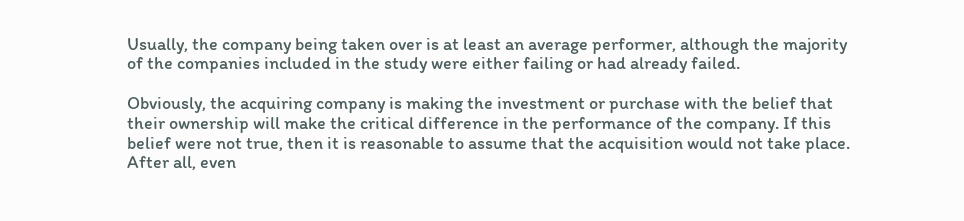Usually, the company being taken over is at least an average performer, although the majority of the companies included in the study were either failing or had already failed.

Obviously, the acquiring company is making the investment or purchase with the belief that their ownership will make the critical difference in the performance of the company. If this belief were not true, then it is reasonable to assume that the acquisition would not take place. After all, even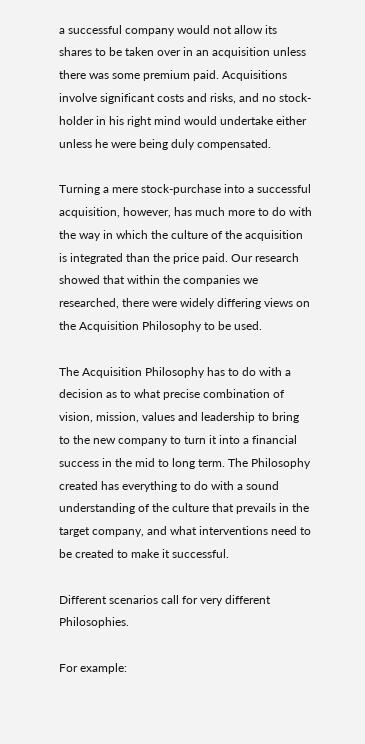a successful company would not allow its shares to be taken over in an acquisition unless there was some premium paid. Acquisitions involve significant costs and risks, and no stock-holder in his right mind would undertake either unless he were being duly compensated.

Turning a mere stock-purchase into a successful acquisition, however, has much more to do with the way in which the culture of the acquisition is integrated than the price paid. Our research showed that within the companies we researched, there were widely differing views on the Acquisition Philosophy to be used.

The Acquisition Philosophy has to do with a decision as to what precise combination of vision, mission, values and leadership to bring to the new company to turn it into a financial success in the mid to long term. The Philosophy created has everything to do with a sound understanding of the culture that prevails in the target company, and what interventions need to be created to make it successful.

Different scenarios call for very different Philosophies.

For example: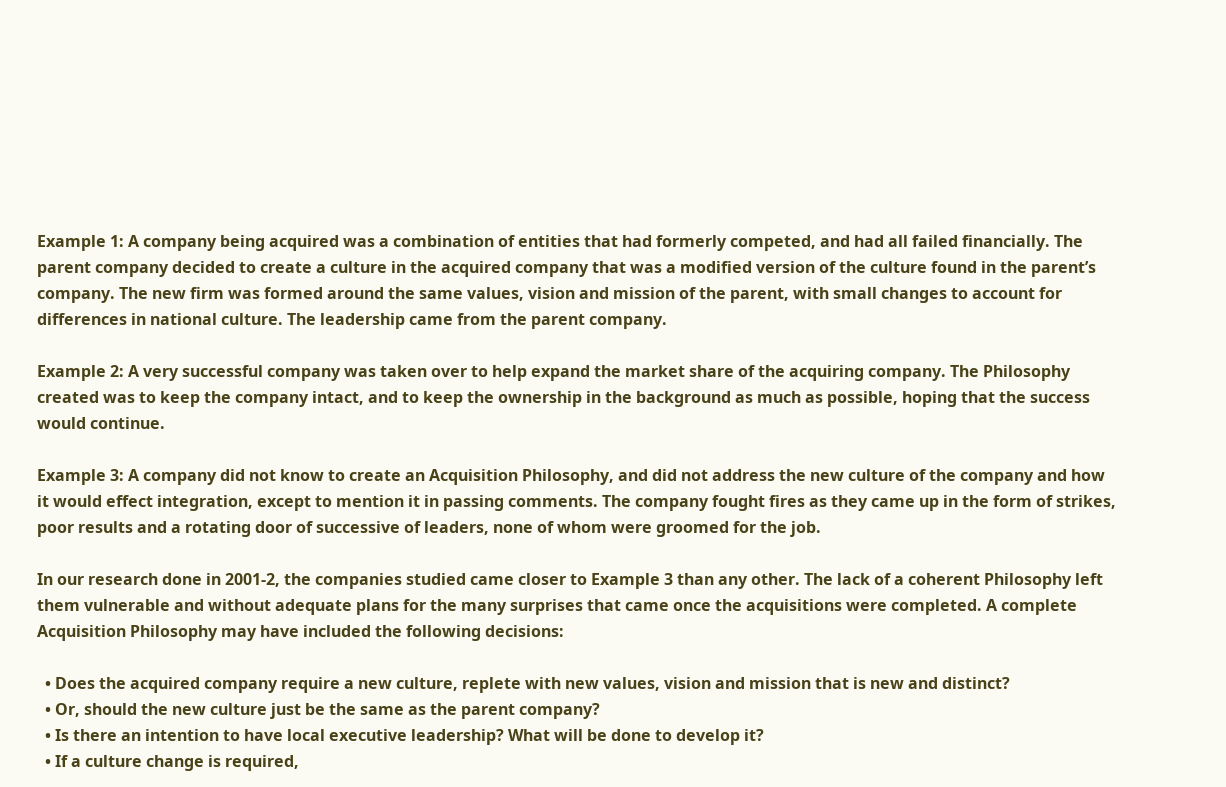Example 1: A company being acquired was a combination of entities that had formerly competed, and had all failed financially. The parent company decided to create a culture in the acquired company that was a modified version of the culture found in the parent’s company. The new firm was formed around the same values, vision and mission of the parent, with small changes to account for differences in national culture. The leadership came from the parent company.

Example 2: A very successful company was taken over to help expand the market share of the acquiring company. The Philosophy created was to keep the company intact, and to keep the ownership in the background as much as possible, hoping that the success would continue.

Example 3: A company did not know to create an Acquisition Philosophy, and did not address the new culture of the company and how it would effect integration, except to mention it in passing comments. The company fought fires as they came up in the form of strikes, poor results and a rotating door of successive of leaders, none of whom were groomed for the job.

In our research done in 2001-2, the companies studied came closer to Example 3 than any other. The lack of a coherent Philosophy left them vulnerable and without adequate plans for the many surprises that came once the acquisitions were completed. A complete Acquisition Philosophy may have included the following decisions:

  • Does the acquired company require a new culture, replete with new values, vision and mission that is new and distinct?
  • Or, should the new culture just be the same as the parent company?
  • Is there an intention to have local executive leadership? What will be done to develop it?
  • If a culture change is required,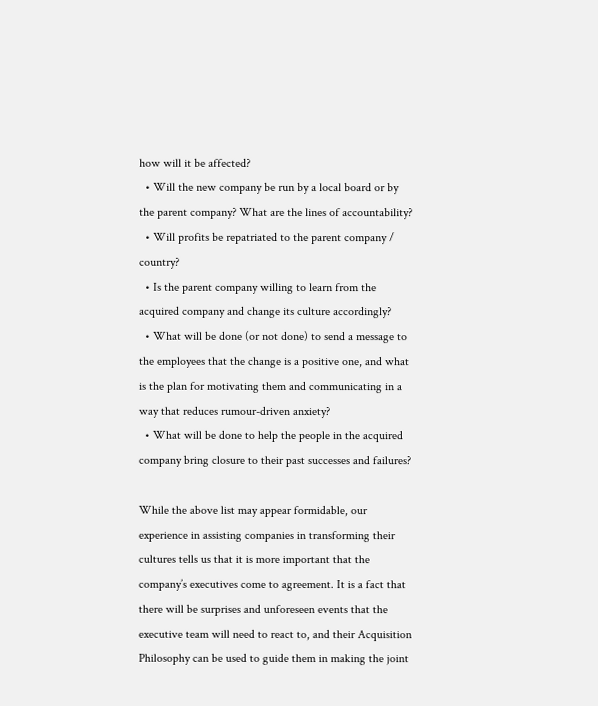how will it be affected?
  • Will the new company be run by a local board or by the parent company? What are the lines of accountability?
  • Will profits be repatriated to the parent company / country?
  • Is the parent company willing to learn from the acquired company and change its culture accordingly?
  • What will be done (or not done) to send a message to the employees that the change is a positive one, and what is the plan for motivating them and communicating in a way that reduces rumour-driven anxiety?
  • What will be done to help the people in the acquired company bring closure to their past successes and failures?

While the above list may appear formidable, our experience in assisting companies in transforming their cultures tells us that it is more important that the company’s executives come to agreement. It is a fact that there will be surprises and unforeseen events that the executive team will need to react to, and their Acquisition Philosophy can be used to guide them in making the joint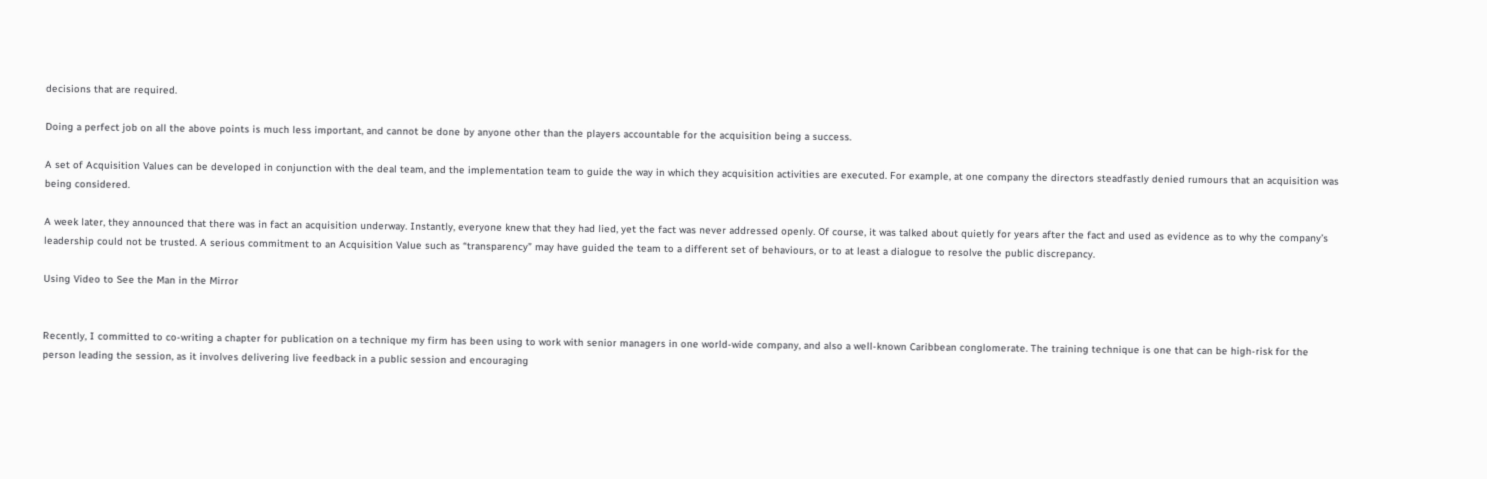decisions that are required.

Doing a perfect job on all the above points is much less important, and cannot be done by anyone other than the players accountable for the acquisition being a success.

A set of Acquisition Values can be developed in conjunction with the deal team, and the implementation team to guide the way in which they acquisition activities are executed. For example, at one company the directors steadfastly denied rumours that an acquisition was being considered.

A week later, they announced that there was in fact an acquisition underway. Instantly, everyone knew that they had lied, yet the fact was never addressed openly. Of course, it was talked about quietly for years after the fact and used as evidence as to why the company’s leadership could not be trusted. A serious commitment to an Acquisition Value such as “transparency” may have guided the team to a different set of behaviours, or to at least a dialogue to resolve the public discrepancy.

Using Video to See the Man in the Mirror


Recently, I committed to co-writing a chapter for publication on a technique my firm has been using to work with senior managers in one world-wide company, and also a well-known Caribbean conglomerate. The training technique is one that can be high-risk for the person leading the session, as it involves delivering live feedback in a public session and encouraging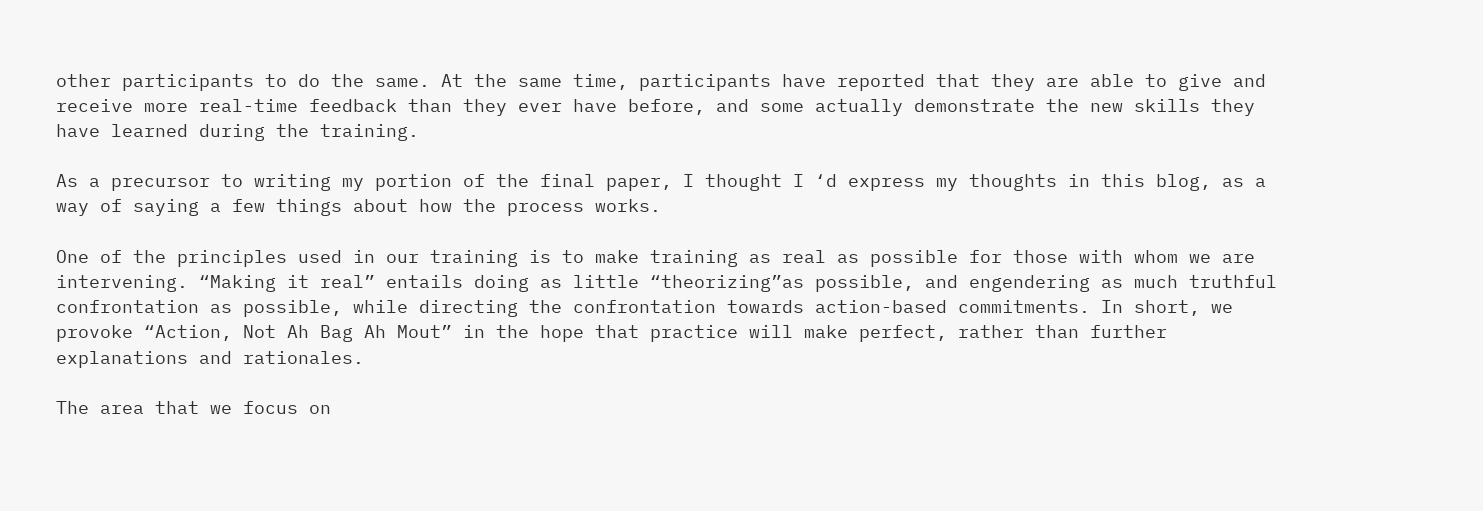other participants to do the same. At the same time, participants have reported that they are able to give and receive more real-time feedback than they ever have before, and some actually demonstrate the new skills they have learned during the training.

As a precursor to writing my portion of the final paper, I thought I ‘d express my thoughts in this blog, as a way of saying a few things about how the process works.

One of the principles used in our training is to make training as real as possible for those with whom we are intervening. “Making it real” entails doing as little “theorizing”as possible, and engendering as much truthful confrontation as possible, while directing the confrontation towards action-based commitments. In short, we provoke “Action, Not Ah Bag Ah Mout” in the hope that practice will make perfect, rather than further explanations and rationales.

The area that we focus on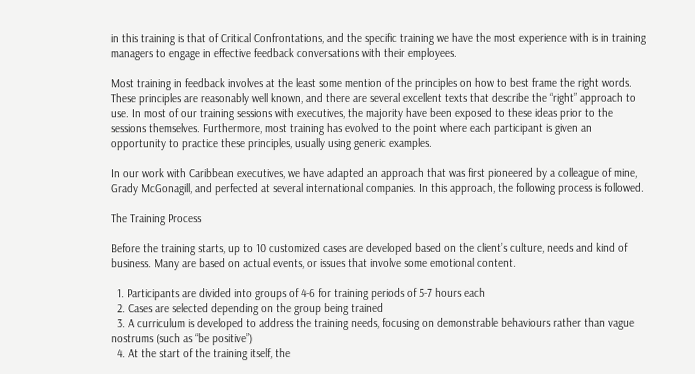in this training is that of Critical Confrontations, and the specific training we have the most experience with is in training managers to engage in effective feedback conversations with their employees.

Most training in feedback involves at the least some mention of the principles on how to best frame the right words. These principles are reasonably well known, and there are several excellent texts that describe the “right” approach to use. In most of our training sessions with executives, the majority have been exposed to these ideas prior to the sessions themselves. Furthermore, most training has evolved to the point where each participant is given an opportunity to practice these principles, usually using generic examples.

In our work with Caribbean executives, we have adapted an approach that was first pioneered by a colleague of mine, Grady McGonagill, and perfected at several international companies. In this approach, the following process is followed.

The Training Process

Before the training starts, up to 10 customized cases are developed based on the client’s culture, needs and kind of business. Many are based on actual events, or issues that involve some emotional content.

  1. Participants are divided into groups of 4-6 for training periods of 5-7 hours each
  2. Cases are selected depending on the group being trained
  3. A curriculum is developed to address the training needs, focusing on demonstrable behaviours rather than vague nostrums (such as “be positive”)
  4. At the start of the training itself, the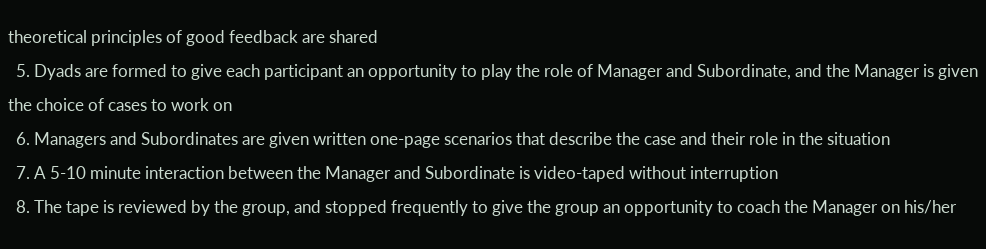theoretical principles of good feedback are shared
  5. Dyads are formed to give each participant an opportunity to play the role of Manager and Subordinate, and the Manager is given the choice of cases to work on
  6. Managers and Subordinates are given written one-page scenarios that describe the case and their role in the situation
  7. A 5-10 minute interaction between the Manager and Subordinate is video-taped without interruption
  8. The tape is reviewed by the group, and stopped frequently to give the group an opportunity to coach the Manager on his/her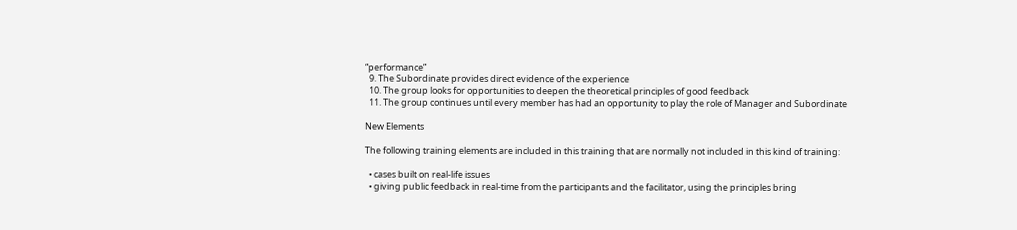“performance”
  9. The Subordinate provides direct evidence of the experience
  10. The group looks for opportunities to deepen the theoretical principles of good feedback
  11. The group continues until every member has had an opportunity to play the role of Manager and Subordinate

New Elements

The following training elements are included in this training that are normally not included in this kind of training:

  • cases built on real-life issues
  • giving public feedback in real-time from the participants and the facilitator, using the principles bring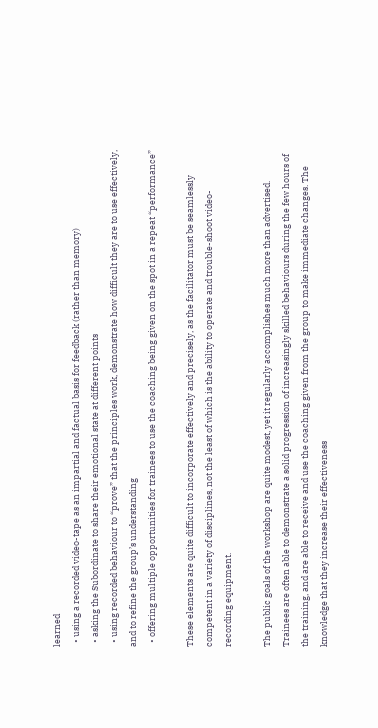learned
  • using a recorded video-tape as an impartial and factual basis for feedback (rather than memory)
  • asking the Subordinate to share their emotional state at different points
  • using recorded behaviour to “prove” that the principles work, demonstrate how difficult they are to use effectively, and to refine the group’s understanding
  • offering multiple opportunities for trainees to use the coaching being given on the spot in a repeat “performance”

These elements are quite difficult to incorporate effectively and precisely, as the facilitator must be seamlessly competent in a variety of disciplines, not the least of which is the ability to operate and trouble-shoot video-recording equipment.

The public goals of the workshop are quite modest, yet it regularly accomplishes much more than advertised. Trainees are often able to demonstrate a solid progression of increasingly skilled behaviours during the few hours of the training, and are able to receive and use the coaching given from the group to make immediate changes. The knowledge that they increase their effectiveness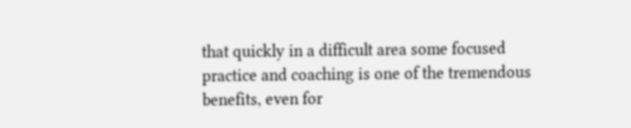that quickly in a difficult area some focused practice and coaching is one of the tremendous benefits, even for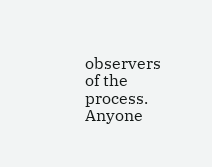observers of the process. Anyone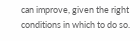can improve, given the right conditions in which to do so.